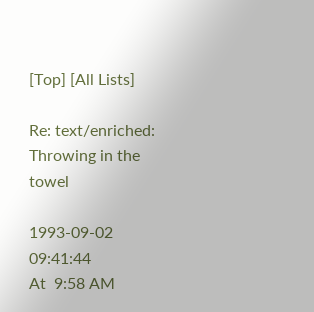[Top] [All Lists]

Re: text/enriched: Throwing in the towel

1993-09-02 09:41:44
At  9:58 AM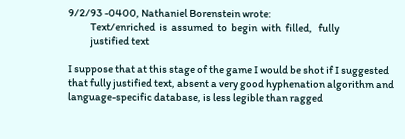9/2/93 -0400, Nathaniel Borenstein wrote:
           Text/enriched  is  assumed  to  begin  with  filled,   fully
           justified text

I suppose that at this stage of the game I would be shot if I suggested
that fully justified text, absent a very good hyphenation algorithm and
language-specific database, is less legible than ragged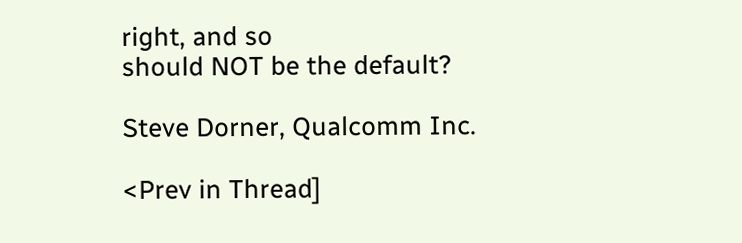right, and so
should NOT be the default?

Steve Dorner, Qualcomm Inc.

<Prev in Thread]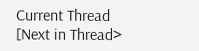Current Thread [Next in Thread>